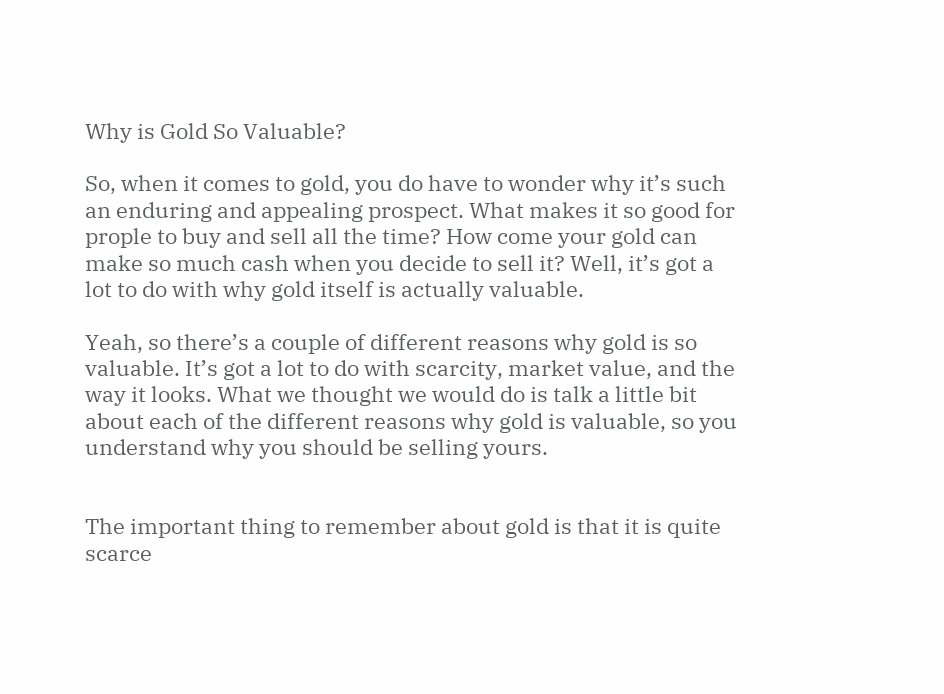Why is Gold So Valuable?

So, when it comes to gold, you do have to wonder why it’s such an enduring and appealing prospect. What makes it so good for prople to buy and sell all the time? How come your gold can make so much cash when you decide to sell it? Well, it’s got a lot to do with why gold itself is actually valuable.

Yeah, so there’s a couple of different reasons why gold is so valuable. It’s got a lot to do with scarcity, market value, and the way it looks. What we thought we would do is talk a little bit about each of the different reasons why gold is valuable, so you understand why you should be selling yours.


The important thing to remember about gold is that it is quite scarce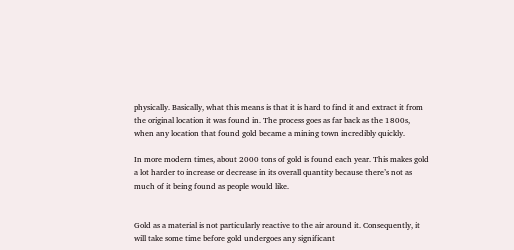physically. Basically, what this means is that it is hard to find it and extract it from the original location it was found in. The process goes as far back as the 1800s, when any location that found gold became a mining town incredibly quickly.

In more modern times, about 2000 tons of gold is found each year. This makes gold a lot harder to increase or decrease in its overall quantity because there’s not as much of it being found as people would like.


Gold as a material is not particularly reactive to the air around it. Consequently, it will take some time before gold undergoes any significant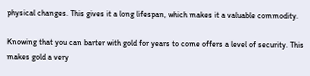physical changes. This gives it a long lifespan, which makes it a valuable commodity.

Knowing that you can barter with gold for years to come offers a level of security. This makes gold a very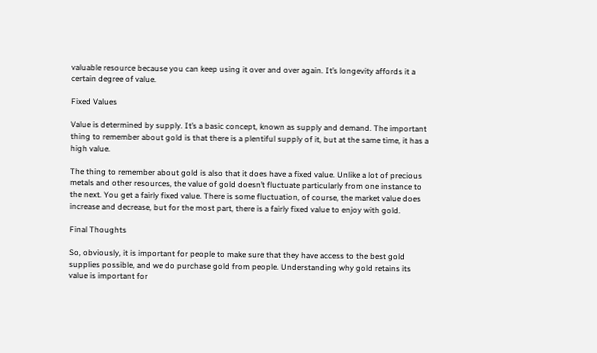valuable resource because you can keep using it over and over again. It’s longevity affords it a certain degree of value.

Fixed Values

Value is determined by supply. It’s a basic concept, known as supply and demand. The important thing to remember about gold is that there is a plentiful supply of it, but at the same time, it has a high value.

The thing to remember about gold is also that it does have a fixed value. Unlike a lot of precious metals and other resources, the value of gold doesn’t fluctuate particularly from one instance to the next. You get a fairly fixed value. There is some fluctuation, of course, the market value does increase and decrease, but for the most part, there is a fairly fixed value to enjoy with gold.

Final Thoughts

So, obviously, it is important for people to make sure that they have access to the best gold supplies possible, and we do purchase gold from people. Understanding why gold retains its value is important for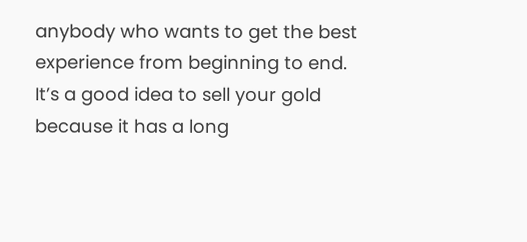anybody who wants to get the best experience from beginning to end. It’s a good idea to sell your gold because it has a long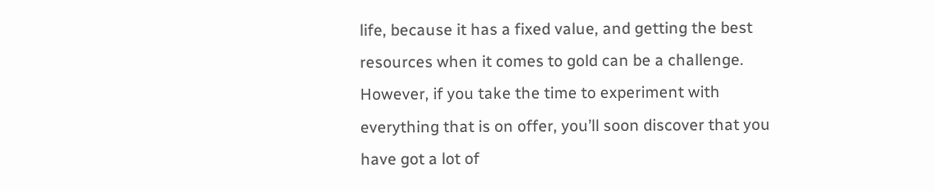life, because it has a fixed value, and getting the best resources when it comes to gold can be a challenge. However, if you take the time to experiment with everything that is on offer, you’ll soon discover that you have got a lot of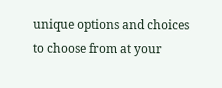unique options and choices to choose from at your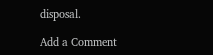disposal.

Add a Comment